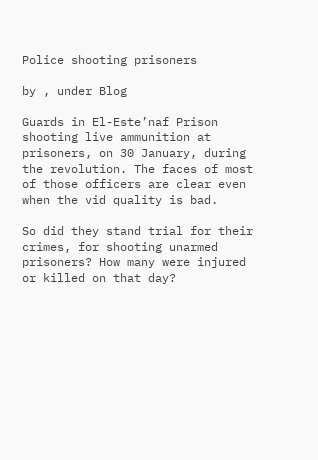Police shooting prisoners

by , under Blog

Guards in El-Este’naf Prison shooting live ammunition at prisoners, on 30 January, during the revolution. The faces of most of those officers are clear even when the vid quality is bad.

So did they stand trial for their crimes, for shooting unarmed prisoners? How many were injured or killed on that day?